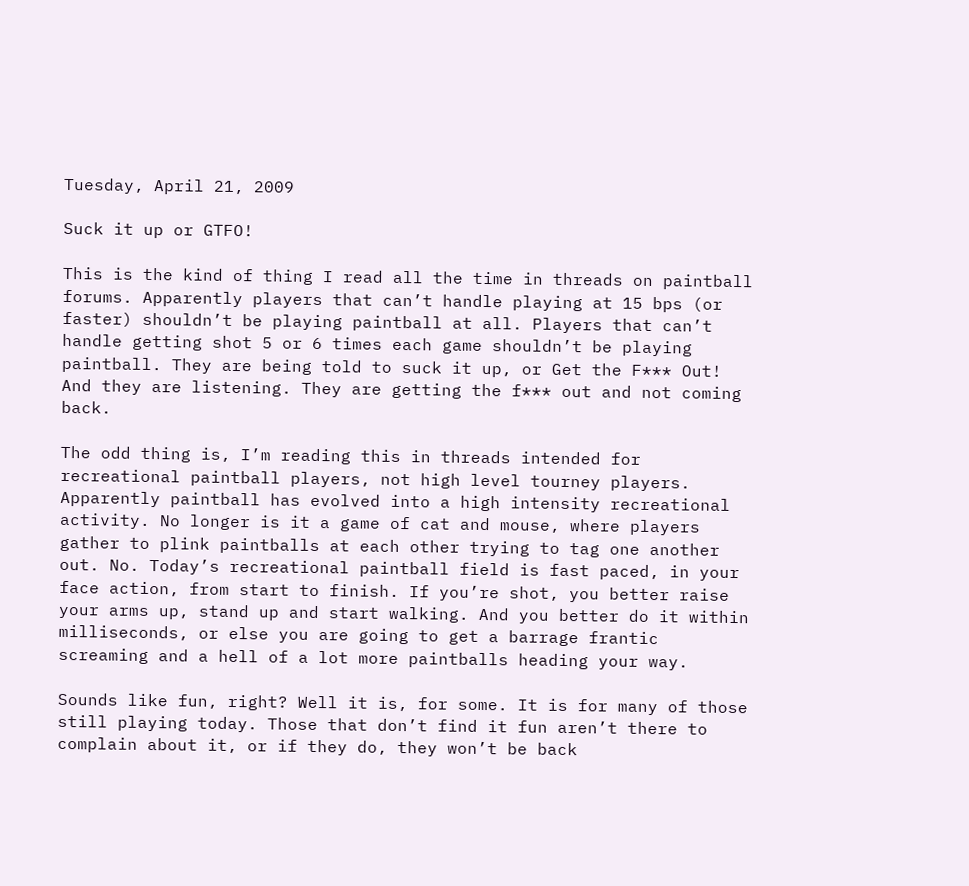Tuesday, April 21, 2009

Suck it up or GTFO!

This is the kind of thing I read all the time in threads on paintball forums. Apparently players that can’t handle playing at 15 bps (or faster) shouldn’t be playing paintball at all. Players that can’t handle getting shot 5 or 6 times each game shouldn’t be playing paintball. They are being told to suck it up, or Get the F*** Out! And they are listening. They are getting the f*** out and not coming back.

The odd thing is, I’m reading this in threads intended for recreational paintball players, not high level tourney players. Apparently paintball has evolved into a high intensity recreational activity. No longer is it a game of cat and mouse, where players gather to plink paintballs at each other trying to tag one another out. No. Today’s recreational paintball field is fast paced, in your face action, from start to finish. If you’re shot, you better raise your arms up, stand up and start walking. And you better do it within milliseconds, or else you are going to get a barrage frantic screaming and a hell of a lot more paintballs heading your way.

Sounds like fun, right? Well it is, for some. It is for many of those still playing today. Those that don’t find it fun aren’t there to complain about it, or if they do, they won’t be back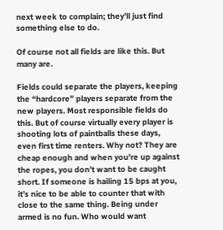next week to complain; they’ll just find something else to do.

Of course not all fields are like this. But many are.

Fields could separate the players, keeping the “hardcore” players separate from the new players. Most responsible fields do this. But of course virtually every player is shooting lots of paintballs these days, even first time renters. Why not? They are cheap enough and when you’re up against the ropes, you don’t want to be caught short. If someone is hailing 15 bps at you, it’s nice to be able to counter that with close to the same thing. Being under armed is no fun. Who would want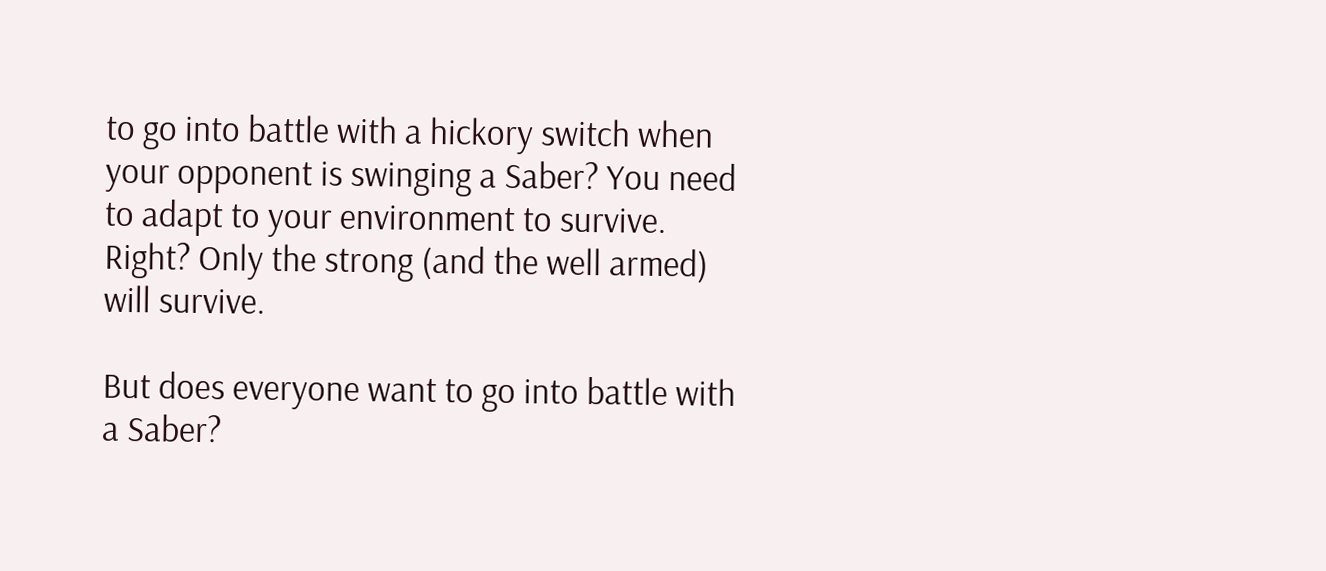to go into battle with a hickory switch when your opponent is swinging a Saber? You need to adapt to your environment to survive. Right? Only the strong (and the well armed) will survive.

But does everyone want to go into battle with a Saber?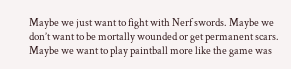Maybe we just want to fight with Nerf swords. Maybe we don’t want to be mortally wounded or get permanent scars. Maybe we want to play paintball more like the game was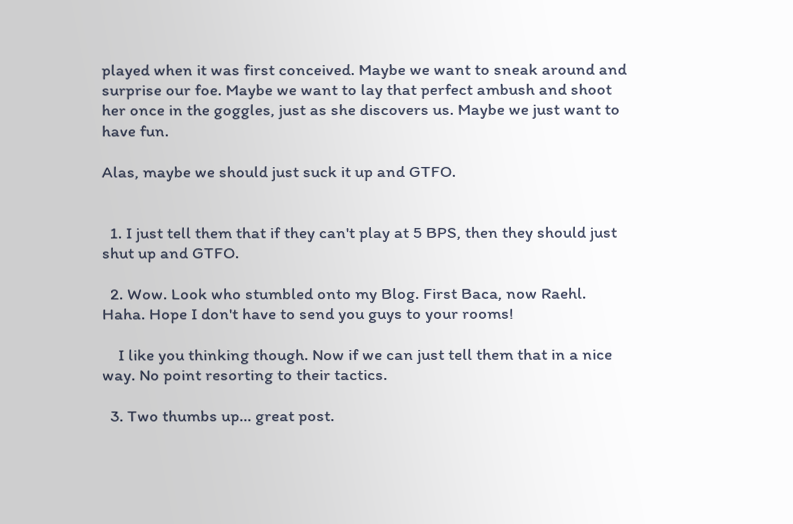played when it was first conceived. Maybe we want to sneak around and surprise our foe. Maybe we want to lay that perfect ambush and shoot her once in the goggles, just as she discovers us. Maybe we just want to have fun.

Alas, maybe we should just suck it up and GTFO.


  1. I just tell them that if they can't play at 5 BPS, then they should just shut up and GTFO.

  2. Wow. Look who stumbled onto my Blog. First Baca, now Raehl. Haha. Hope I don't have to send you guys to your rooms!

    I like you thinking though. Now if we can just tell them that in a nice way. No point resorting to their tactics.

  3. Two thumbs up... great post.